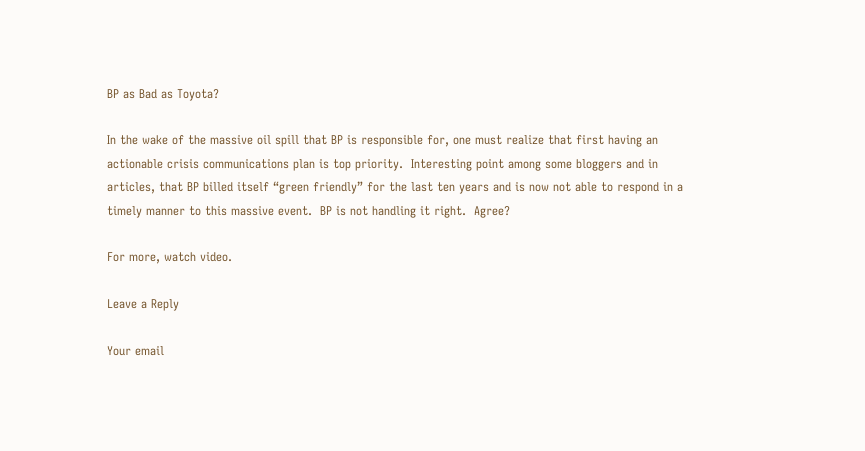BP as Bad as Toyota?

In the wake of the massive oil spill that BP is responsible for, one must realize that first having an actionable crisis communications plan is top priority.  Interesting point among some bloggers and in articles, that BP billed itself “green friendly” for the last ten years and is now not able to respond in a timely manner to this massive event.  BP is not handling it right.  Agree?

For more, watch video.

Leave a Reply

Your email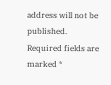address will not be published. Required fields are marked *